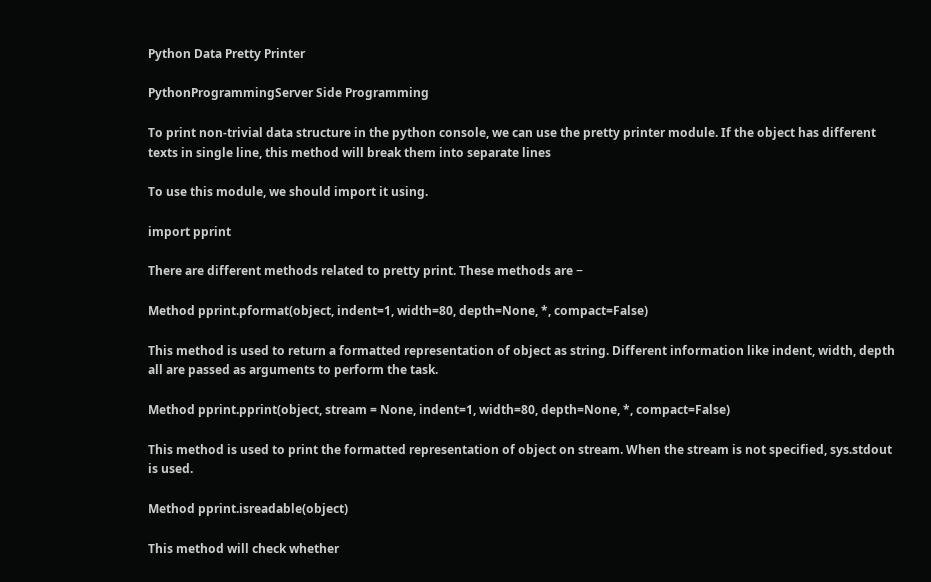Python Data Pretty Printer

PythonProgrammingServer Side Programming

To print non-trivial data structure in the python console, we can use the pretty printer module. If the object has different texts in single line, this method will break them into separate lines

To use this module, we should import it using.

import pprint

There are different methods related to pretty print. These methods are −

Method pprint.pformat(object, indent=1, width=80, depth=None, *, compact=False)

This method is used to return a formatted representation of object as string. Different information like indent, width, depth all are passed as arguments to perform the task.

Method pprint.pprint(object, stream = None, indent=1, width=80, depth=None, *, compact=False)

This method is used to print the formatted representation of object on stream. When the stream is not specified, sys.stdout is used.

Method pprint.isreadable(object)

This method will check whether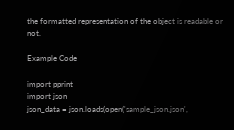the formatted representation of the object is readable or not.

Example Code

import pprint
import json
json_data = json.loads(open('sample_json.json',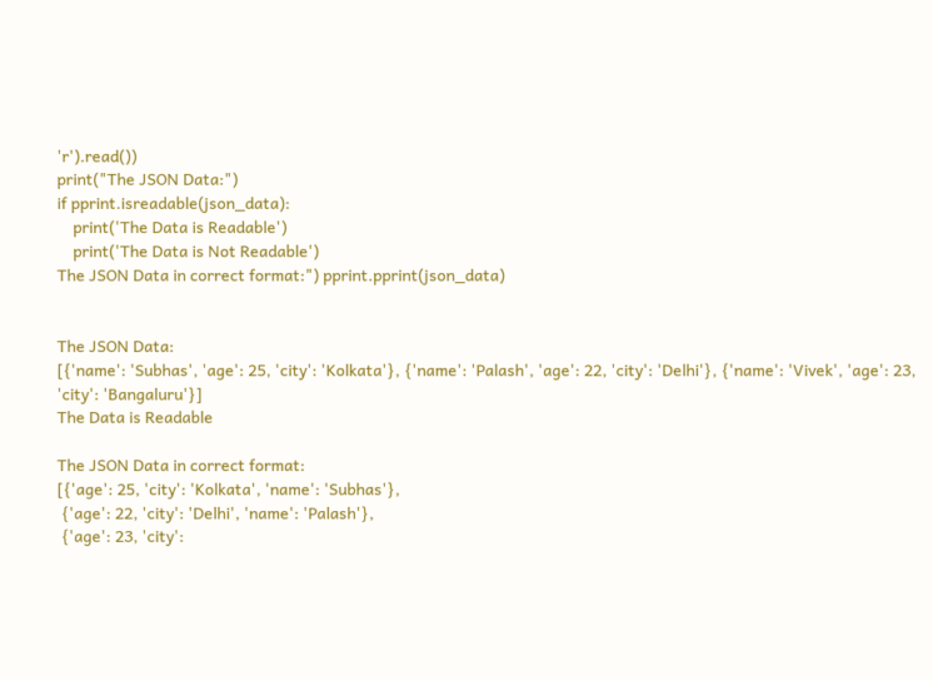'r').read())
print("The JSON Data:")
if pprint.isreadable(json_data):
    print('The Data is Readable')
    print('The Data is Not Readable')
The JSON Data in correct format:") pprint.pprint(json_data)


The JSON Data:
[{'name': 'Subhas', 'age': 25, 'city': 'Kolkata'}, {'name': 'Palash', 'age': 22, 'city': 'Delhi'}, {'name': 'Vivek', 'age': 23, 'city': 'Bangaluru'}]
The Data is Readable

The JSON Data in correct format:
[{'age': 25, 'city': 'Kolkata', 'name': 'Subhas'},
 {'age': 22, 'city': 'Delhi', 'name': 'Palash'},
 {'age': 23, 'city':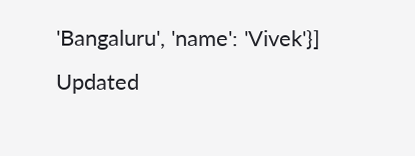'Bangaluru', 'name': 'Vivek'}]
Updated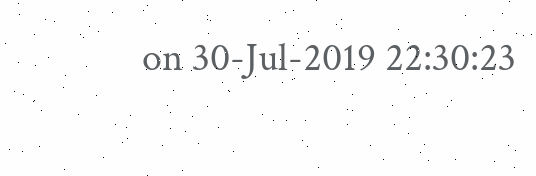on 30-Jul-2019 22:30:23